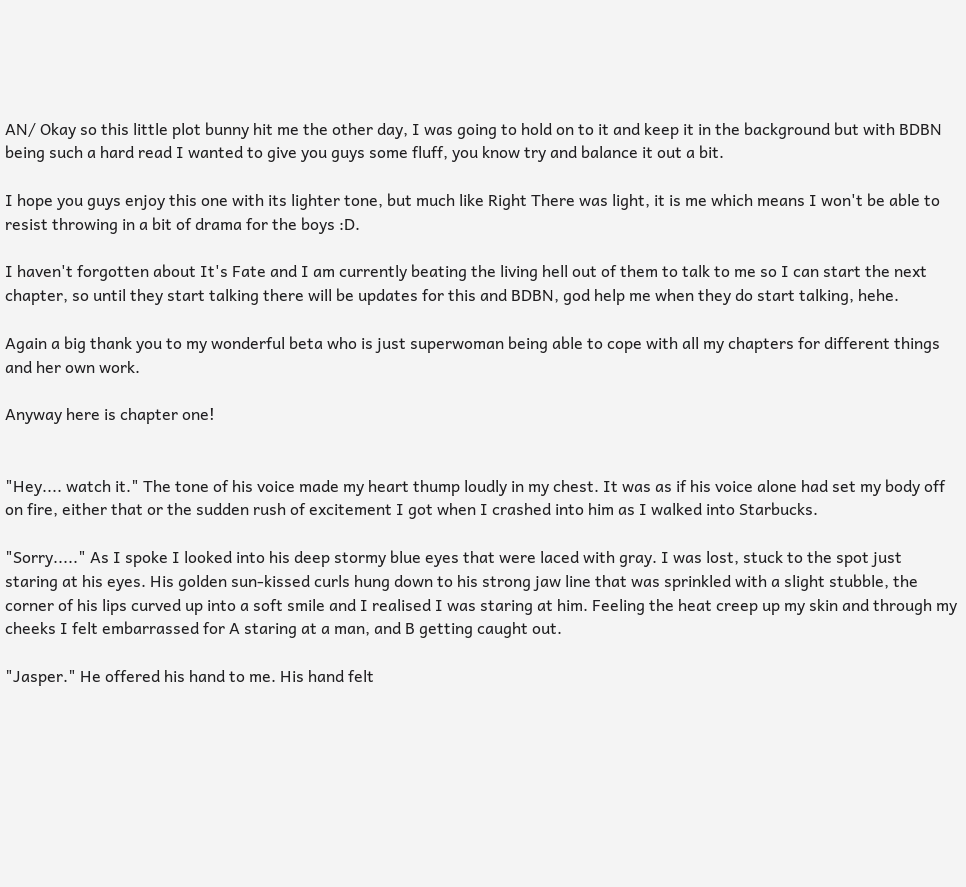AN/ Okay so this little plot bunny hit me the other day, I was going to hold on to it and keep it in the background but with BDBN being such a hard read I wanted to give you guys some fluff, you know try and balance it out a bit.

I hope you guys enjoy this one with its lighter tone, but much like Right There was light, it is me which means I won't be able to resist throwing in a bit of drama for the boys :D.

I haven't forgotten about It's Fate and I am currently beating the living hell out of them to talk to me so I can start the next chapter, so until they start talking there will be updates for this and BDBN, god help me when they do start talking, hehe.

Again a big thank you to my wonderful beta who is just superwoman being able to cope with all my chapters for different things and her own work.

Anyway here is chapter one!


"Hey.... watch it." The tone of his voice made my heart thump loudly in my chest. It was as if his voice alone had set my body off on fire, either that or the sudden rush of excitement I got when I crashed into him as I walked into Starbucks.

"Sorry....." As I spoke I looked into his deep stormy blue eyes that were laced with gray. I was lost, stuck to the spot just staring at his eyes. His golden sun-kissed curls hung down to his strong jaw line that was sprinkled with a slight stubble, the corner of his lips curved up into a soft smile and I realised I was staring at him. Feeling the heat creep up my skin and through my cheeks I felt embarrassed for A staring at a man, and B getting caught out.

"Jasper." He offered his hand to me. His hand felt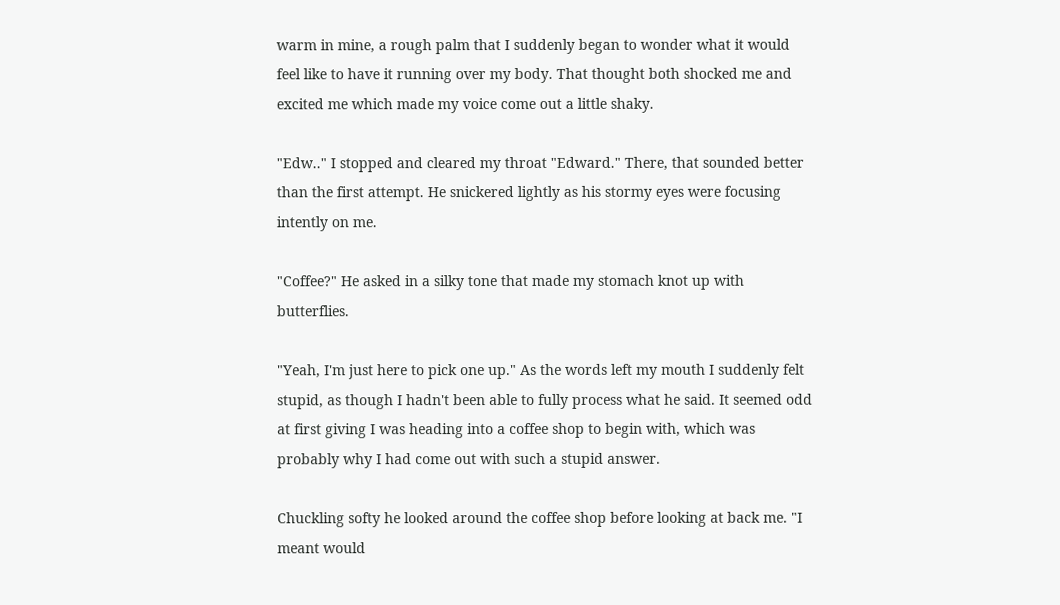warm in mine, a rough palm that I suddenly began to wonder what it would feel like to have it running over my body. That thought both shocked me and excited me which made my voice come out a little shaky.

"Edw.." I stopped and cleared my throat "Edward." There, that sounded better than the first attempt. He snickered lightly as his stormy eyes were focusing intently on me.

"Coffee?" He asked in a silky tone that made my stomach knot up with butterflies.

"Yeah, I'm just here to pick one up." As the words left my mouth I suddenly felt stupid, as though I hadn't been able to fully process what he said. It seemed odd at first giving I was heading into a coffee shop to begin with, which was probably why I had come out with such a stupid answer.

Chuckling softy he looked around the coffee shop before looking at back me. "I meant would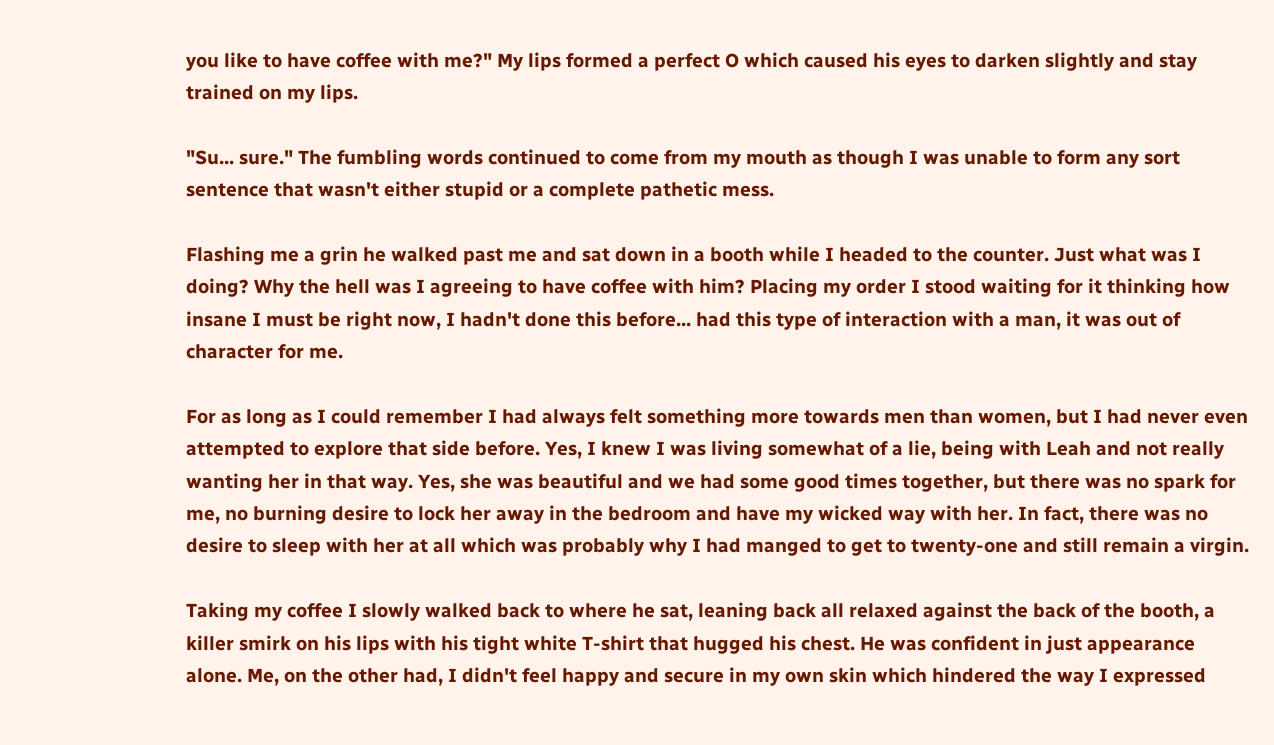you like to have coffee with me?" My lips formed a perfect O which caused his eyes to darken slightly and stay trained on my lips.

"Su... sure." The fumbling words continued to come from my mouth as though I was unable to form any sort sentence that wasn't either stupid or a complete pathetic mess.

Flashing me a grin he walked past me and sat down in a booth while I headed to the counter. Just what was I doing? Why the hell was I agreeing to have coffee with him? Placing my order I stood waiting for it thinking how insane I must be right now, I hadn't done this before... had this type of interaction with a man, it was out of character for me.

For as long as I could remember I had always felt something more towards men than women, but I had never even attempted to explore that side before. Yes, I knew I was living somewhat of a lie, being with Leah and not really wanting her in that way. Yes, she was beautiful and we had some good times together, but there was no spark for me, no burning desire to lock her away in the bedroom and have my wicked way with her. In fact, there was no desire to sleep with her at all which was probably why I had manged to get to twenty-one and still remain a virgin.

Taking my coffee I slowly walked back to where he sat, leaning back all relaxed against the back of the booth, a killer smirk on his lips with his tight white T-shirt that hugged his chest. He was confident in just appearance alone. Me, on the other had, I didn't feel happy and secure in my own skin which hindered the way I expressed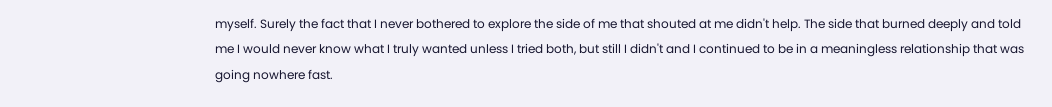myself. Surely the fact that I never bothered to explore the side of me that shouted at me didn't help. The side that burned deeply and told me I would never know what I truly wanted unless I tried both, but still I didn't and I continued to be in a meaningless relationship that was going nowhere fast.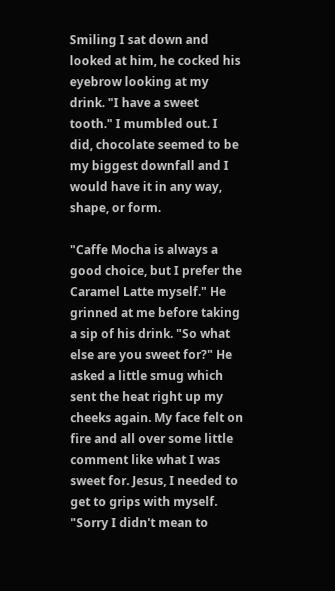Smiling I sat down and looked at him, he cocked his eyebrow looking at my drink. "I have a sweet tooth." I mumbled out. I did, chocolate seemed to be my biggest downfall and I would have it in any way, shape, or form.

"Caffe Mocha is always a good choice, but I prefer the Caramel Latte myself." He grinned at me before taking a sip of his drink. "So what else are you sweet for?" He asked a little smug which sent the heat right up my cheeks again. My face felt on fire and all over some little comment like what I was sweet for. Jesus, I needed to get to grips with myself. "Sorry I didn't mean to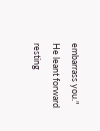embarrass you." He leant forward resting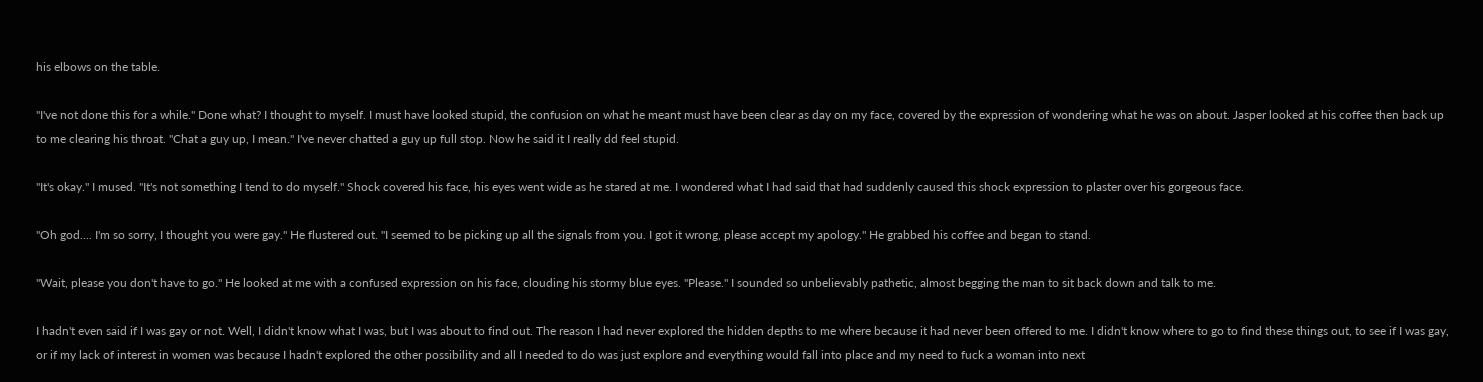his elbows on the table.

"I've not done this for a while." Done what? I thought to myself. I must have looked stupid, the confusion on what he meant must have been clear as day on my face, covered by the expression of wondering what he was on about. Jasper looked at his coffee then back up to me clearing his throat. "Chat a guy up, I mean." I've never chatted a guy up full stop. Now he said it I really dd feel stupid.

"It's okay." I mused. "It's not something I tend to do myself." Shock covered his face, his eyes went wide as he stared at me. I wondered what I had said that had suddenly caused this shock expression to plaster over his gorgeous face.

"Oh god.... I'm so sorry, I thought you were gay." He flustered out. "I seemed to be picking up all the signals from you. I got it wrong, please accept my apology." He grabbed his coffee and began to stand.

"Wait, please you don't have to go." He looked at me with a confused expression on his face, clouding his stormy blue eyes. "Please." I sounded so unbelievably pathetic, almost begging the man to sit back down and talk to me.

I hadn't even said if I was gay or not. Well, I didn't know what I was, but I was about to find out. The reason I had never explored the hidden depths to me where because it had never been offered to me. I didn't know where to go to find these things out, to see if I was gay, or if my lack of interest in women was because I hadn't explored the other possibility and all I needed to do was just explore and everything would fall into place and my need to fuck a woman into next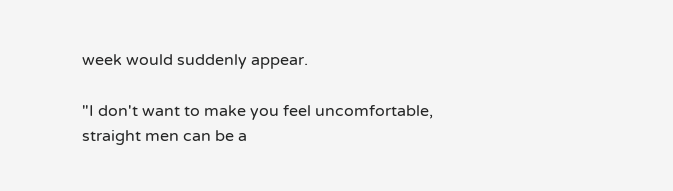week would suddenly appear.

"I don't want to make you feel uncomfortable, straight men can be a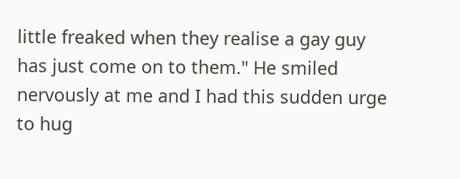little freaked when they realise a gay guy has just come on to them." He smiled nervously at me and I had this sudden urge to hug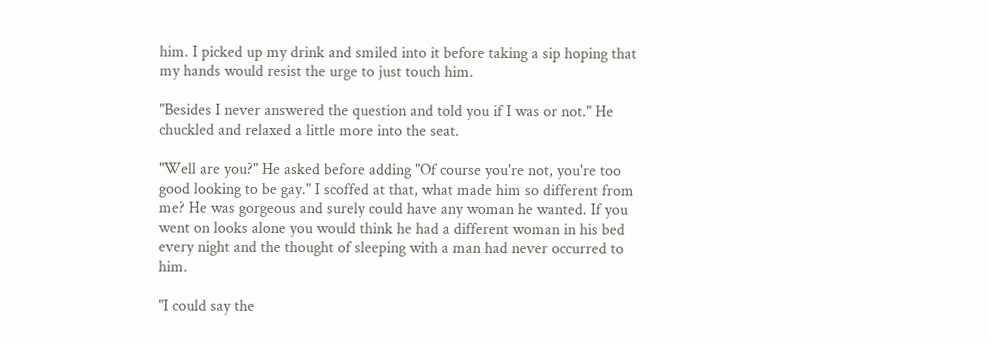him. I picked up my drink and smiled into it before taking a sip hoping that my hands would resist the urge to just touch him.

"Besides I never answered the question and told you if I was or not." He chuckled and relaxed a little more into the seat.

"Well are you?" He asked before adding "Of course you're not, you're too good looking to be gay." I scoffed at that, what made him so different from me? He was gorgeous and surely could have any woman he wanted. If you went on looks alone you would think he had a different woman in his bed every night and the thought of sleeping with a man had never occurred to him.

"I could say the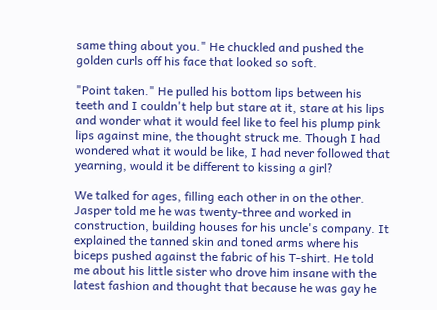same thing about you." He chuckled and pushed the golden curls off his face that looked so soft.

"Point taken." He pulled his bottom lips between his teeth and I couldn't help but stare at it, stare at his lips and wonder what it would feel like to feel his plump pink lips against mine, the thought struck me. Though I had wondered what it would be like, I had never followed that yearning, would it be different to kissing a girl?

We talked for ages, filling each other in on the other. Jasper told me he was twenty-three and worked in construction, building houses for his uncle's company. It explained the tanned skin and toned arms where his biceps pushed against the fabric of his T-shirt. He told me about his little sister who drove him insane with the latest fashion and thought that because he was gay he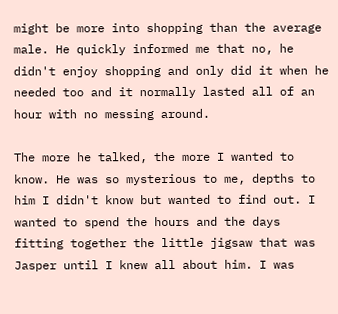might be more into shopping than the average male. He quickly informed me that no, he didn't enjoy shopping and only did it when he needed too and it normally lasted all of an hour with no messing around.

The more he talked, the more I wanted to know. He was so mysterious to me, depths to him I didn't know but wanted to find out. I wanted to spend the hours and the days fitting together the little jigsaw that was Jasper until I knew all about him. I was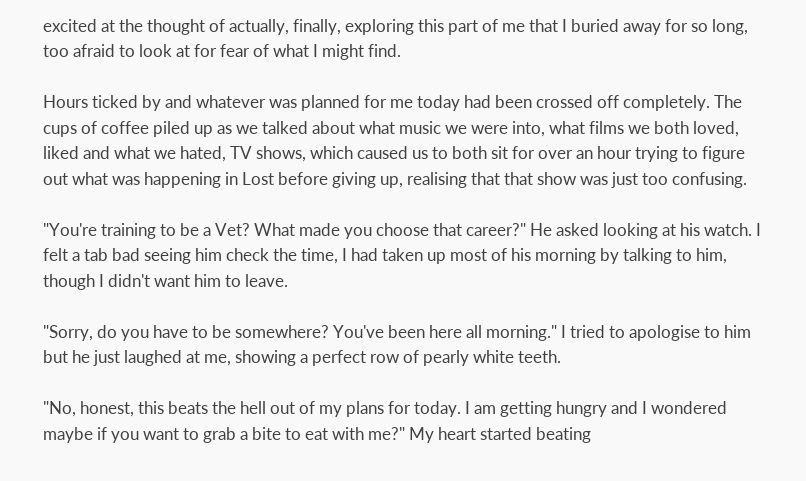excited at the thought of actually, finally, exploring this part of me that I buried away for so long, too afraid to look at for fear of what I might find.

Hours ticked by and whatever was planned for me today had been crossed off completely. The cups of coffee piled up as we talked about what music we were into, what films we both loved, liked and what we hated, TV shows, which caused us to both sit for over an hour trying to figure out what was happening in Lost before giving up, realising that that show was just too confusing.

"You're training to be a Vet? What made you choose that career?" He asked looking at his watch. I felt a tab bad seeing him check the time, I had taken up most of his morning by talking to him, though I didn't want him to leave.

"Sorry, do you have to be somewhere? You've been here all morning." I tried to apologise to him but he just laughed at me, showing a perfect row of pearly white teeth.

"No, honest, this beats the hell out of my plans for today. I am getting hungry and I wondered maybe if you want to grab a bite to eat with me?" My heart started beating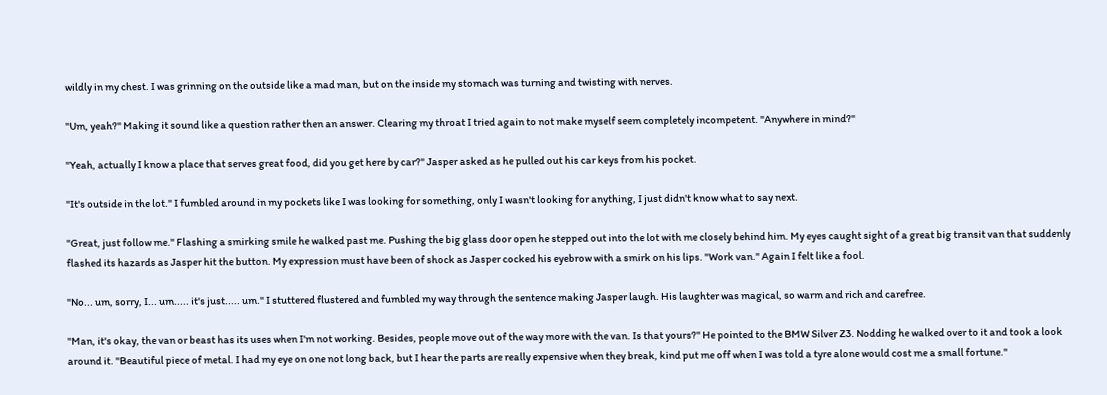wildly in my chest. I was grinning on the outside like a mad man, but on the inside my stomach was turning and twisting with nerves.

"Um, yeah?" Making it sound like a question rather then an answer. Clearing my throat I tried again to not make myself seem completely incompetent. "Anywhere in mind?"

"Yeah, actually I know a place that serves great food, did you get here by car?" Jasper asked as he pulled out his car keys from his pocket.

"It's outside in the lot." I fumbled around in my pockets like I was looking for something, only I wasn't looking for anything, I just didn't know what to say next.

"Great, just follow me." Flashing a smirking smile he walked past me. Pushing the big glass door open he stepped out into the lot with me closely behind him. My eyes caught sight of a great big transit van that suddenly flashed its hazards as Jasper hit the button. My expression must have been of shock as Jasper cocked his eyebrow with a smirk on his lips. "Work van." Again I felt like a fool.

"No... um, sorry, I... um..... it's just..... um." I stuttered flustered and fumbled my way through the sentence making Jasper laugh. His laughter was magical, so warm and rich and carefree.

"Man, it's okay, the van or beast has its uses when I'm not working. Besides, people move out of the way more with the van. Is that yours?" He pointed to the BMW Silver Z3. Nodding he walked over to it and took a look around it. "Beautiful piece of metal. I had my eye on one not long back, but I hear the parts are really expensive when they break, kind put me off when I was told a tyre alone would cost me a small fortune."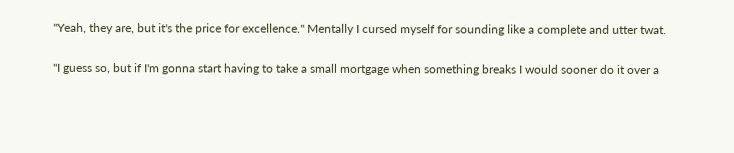"Yeah, they are, but it's the price for excellence." Mentally I cursed myself for sounding like a complete and utter twat.

"I guess so, but if I'm gonna start having to take a small mortgage when something breaks I would sooner do it over a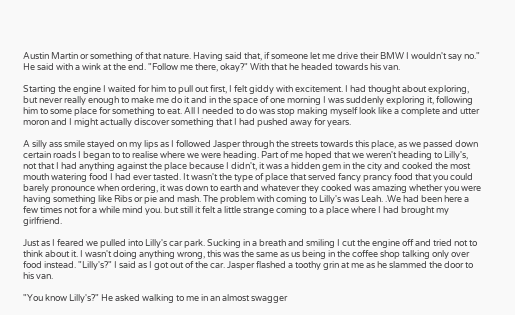Austin Martin or something of that nature. Having said that, if someone let me drive their BMW I wouldn't say no." He said with a wink at the end. "Follow me there, okay?" With that he headed towards his van.

Starting the engine I waited for him to pull out first, I felt giddy with excitement. I had thought about exploring, but never really enough to make me do it and in the space of one morning I was suddenly exploring it, following him to some place for something to eat. All I needed to do was stop making myself look like a complete and utter moron and I might actually discover something that I had pushed away for years.

A silly ass smile stayed on my lips as I followed Jasper through the streets towards this place, as we passed down certain roads I began to to realise where we were heading. Part of me hoped that we weren't heading to Lilly's, not that I had anything against the place because I didn't, it was a hidden gem in the city and cooked the most mouth watering food I had ever tasted. It wasn't the type of place that served fancy prancy food that you could barely pronounce when ordering, it was down to earth and whatever they cooked was amazing whether you were having something like Ribs or pie and mash. The problem with coming to Lilly's was Leah. .We had been here a few times not for a while mind you. but still it felt a little strange coming to a place where I had brought my girlfriend.

Just as I feared we pulled into Lilly's car park. Sucking in a breath and smiling I cut the engine off and tried not to think about it. I wasn't doing anything wrong, this was the same as us being in the coffee shop talking only over food instead. "Lilly's?" I said as I got out of the car. Jasper flashed a toothy grin at me as he slammed the door to his van.

"You know Lilly's?" He asked walking to me in an almost swagger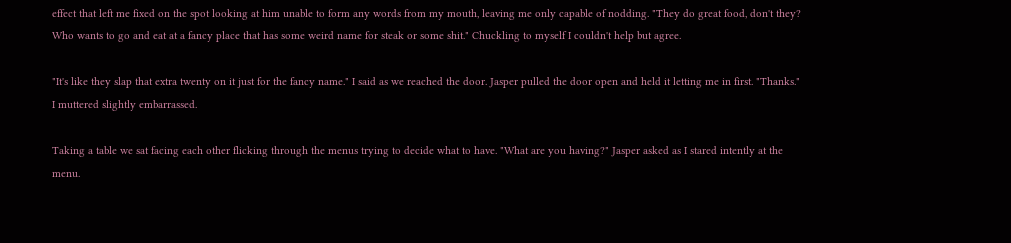effect that left me fixed on the spot looking at him unable to form any words from my mouth, leaving me only capable of nodding. "They do great food, don't they? Who wants to go and eat at a fancy place that has some weird name for steak or some shit." Chuckling to myself I couldn't help but agree.

"It's like they slap that extra twenty on it just for the fancy name." I said as we reached the door. Jasper pulled the door open and held it letting me in first. "Thanks." I muttered slightly embarrassed.

Taking a table we sat facing each other flicking through the menus trying to decide what to have. "What are you having?" Jasper asked as I stared intently at the menu.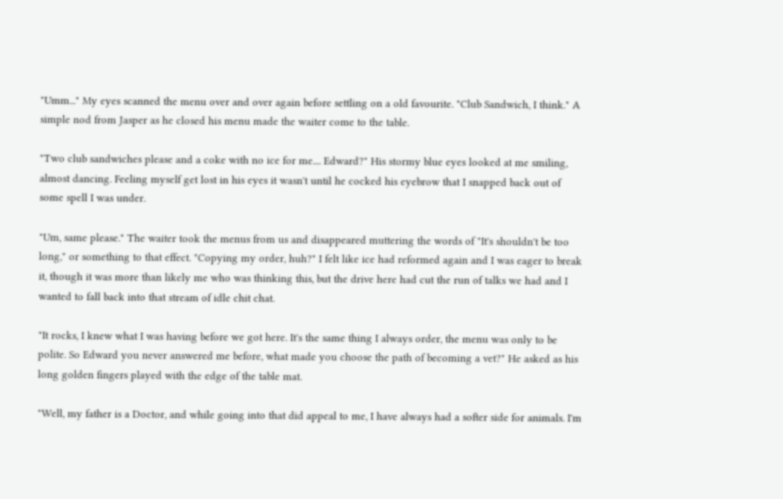"Umm..." My eyes scanned the menu over and over again before settling on a old favourite. "Club Sandwich, I think." A simple nod from Jasper as he closed his menu made the waiter come to the table.

"Two club sandwiches please and a coke with no ice for me.... Edward?" His stormy blue eyes looked at me smiling, almost dancing. Feeling myself get lost in his eyes it wasn't until he cocked his eyebrow that I snapped back out of some spell I was under.

"Um, same please." The waiter took the menus from us and disappeared muttering the words of "It's shouldn't be too long," or something to that effect. "Copying my order, huh?" I felt like ice had reformed again and I was eager to break it, though it was more than likely me who was thinking this, but the drive here had cut the run of talks we had and I wanted to fall back into that stream of idle chit chat.

"It rocks, I knew what I was having before we got here. It's the same thing I always order, the menu was only to be polite. So Edward you never answered me before, what made you choose the path of becoming a vet?" He asked as his long golden fingers played with the edge of the table mat.

"Well, my father is a Doctor, and while going into that did appeal to me, I have always had a softer side for animals. I'm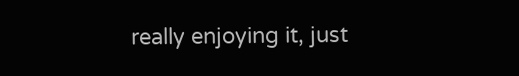really enjoying it, just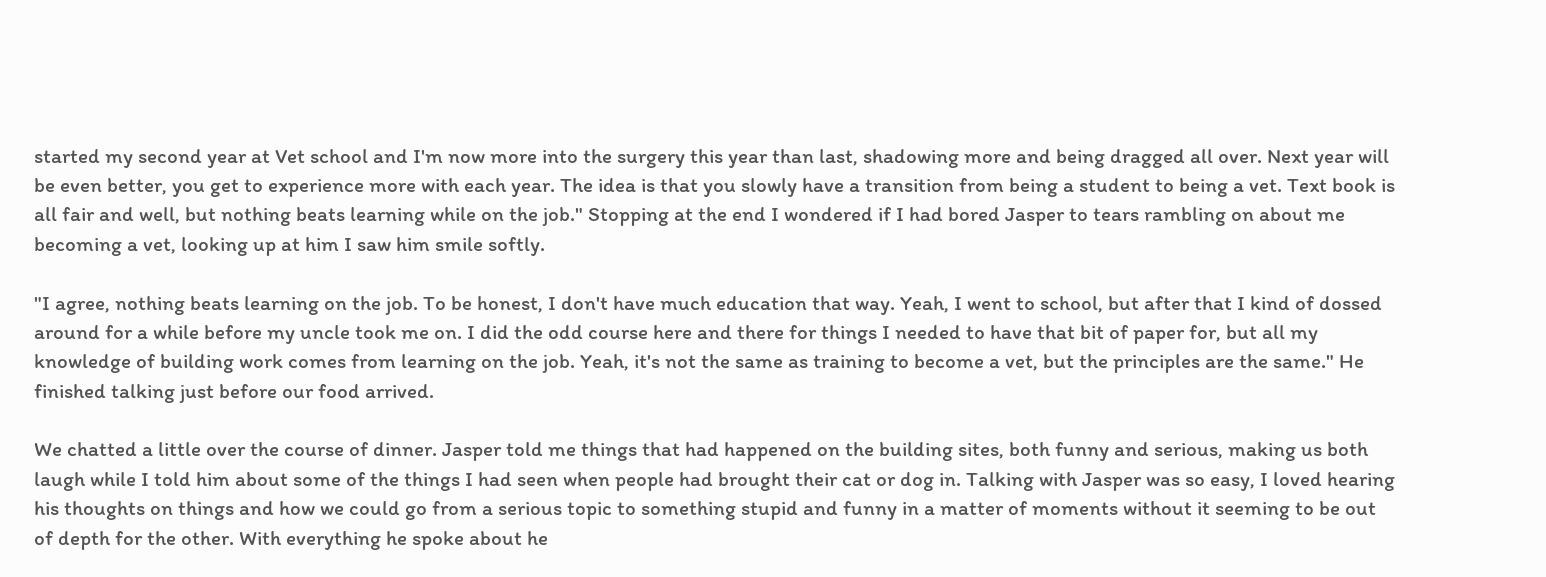started my second year at Vet school and I'm now more into the surgery this year than last, shadowing more and being dragged all over. Next year will be even better, you get to experience more with each year. The idea is that you slowly have a transition from being a student to being a vet. Text book is all fair and well, but nothing beats learning while on the job." Stopping at the end I wondered if I had bored Jasper to tears rambling on about me becoming a vet, looking up at him I saw him smile softly.

"I agree, nothing beats learning on the job. To be honest, I don't have much education that way. Yeah, I went to school, but after that I kind of dossed around for a while before my uncle took me on. I did the odd course here and there for things I needed to have that bit of paper for, but all my knowledge of building work comes from learning on the job. Yeah, it's not the same as training to become a vet, but the principles are the same." He finished talking just before our food arrived.

We chatted a little over the course of dinner. Jasper told me things that had happened on the building sites, both funny and serious, making us both laugh while I told him about some of the things I had seen when people had brought their cat or dog in. Talking with Jasper was so easy, I loved hearing his thoughts on things and how we could go from a serious topic to something stupid and funny in a matter of moments without it seeming to be out of depth for the other. With everything he spoke about he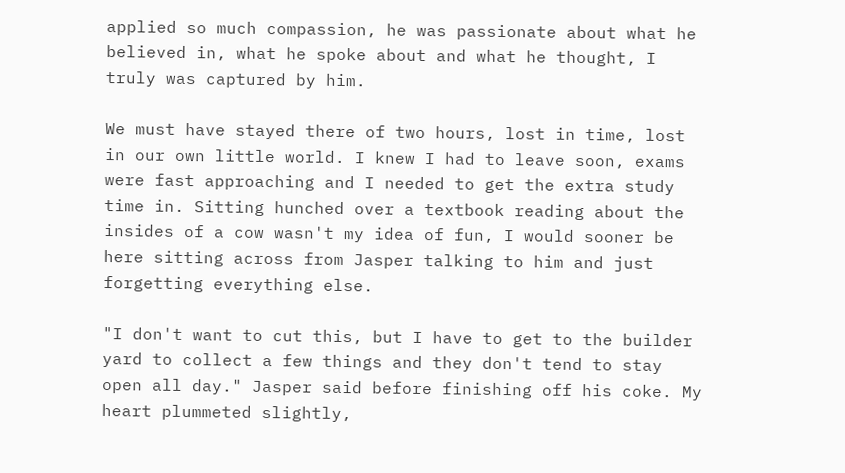applied so much compassion, he was passionate about what he believed in, what he spoke about and what he thought, I truly was captured by him.

We must have stayed there of two hours, lost in time, lost in our own little world. I knew I had to leave soon, exams were fast approaching and I needed to get the extra study time in. Sitting hunched over a textbook reading about the insides of a cow wasn't my idea of fun, I would sooner be here sitting across from Jasper talking to him and just forgetting everything else.

"I don't want to cut this, but I have to get to the builder yard to collect a few things and they don't tend to stay open all day." Jasper said before finishing off his coke. My heart plummeted slightly,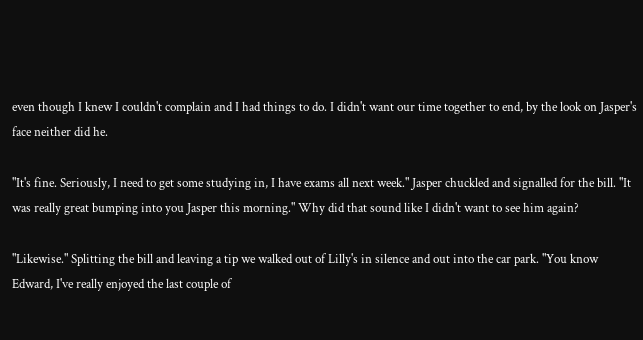even though I knew I couldn't complain and I had things to do. I didn't want our time together to end, by the look on Jasper's face neither did he.

"It's fine. Seriously, I need to get some studying in, I have exams all next week." Jasper chuckled and signalled for the bill. "It was really great bumping into you Jasper this morning." Why did that sound like I didn't want to see him again?

"Likewise." Splitting the bill and leaving a tip we walked out of Lilly's in silence and out into the car park. "You know Edward, I've really enjoyed the last couple of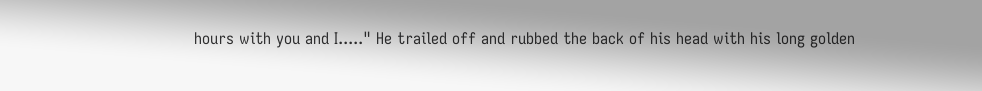hours with you and I....." He trailed off and rubbed the back of his head with his long golden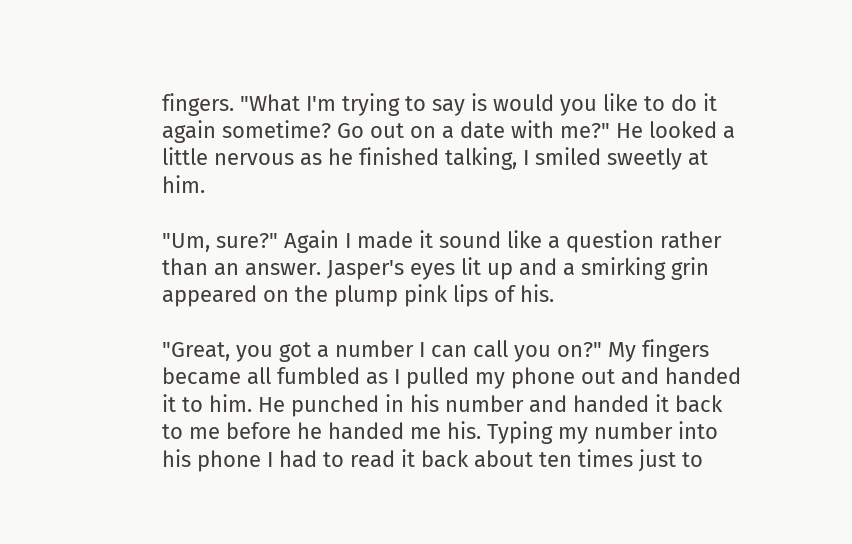fingers. "What I'm trying to say is would you like to do it again sometime? Go out on a date with me?" He looked a little nervous as he finished talking, I smiled sweetly at him.

"Um, sure?" Again I made it sound like a question rather than an answer. Jasper's eyes lit up and a smirking grin appeared on the plump pink lips of his.

"Great, you got a number I can call you on?" My fingers became all fumbled as I pulled my phone out and handed it to him. He punched in his number and handed it back to me before he handed me his. Typing my number into his phone I had to read it back about ten times just to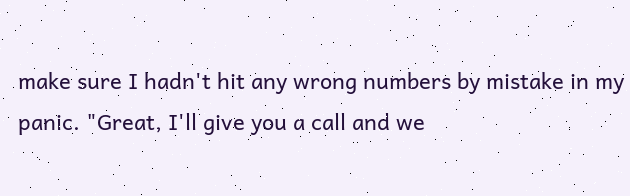make sure I hadn't hit any wrong numbers by mistake in my panic. "Great, I'll give you a call and we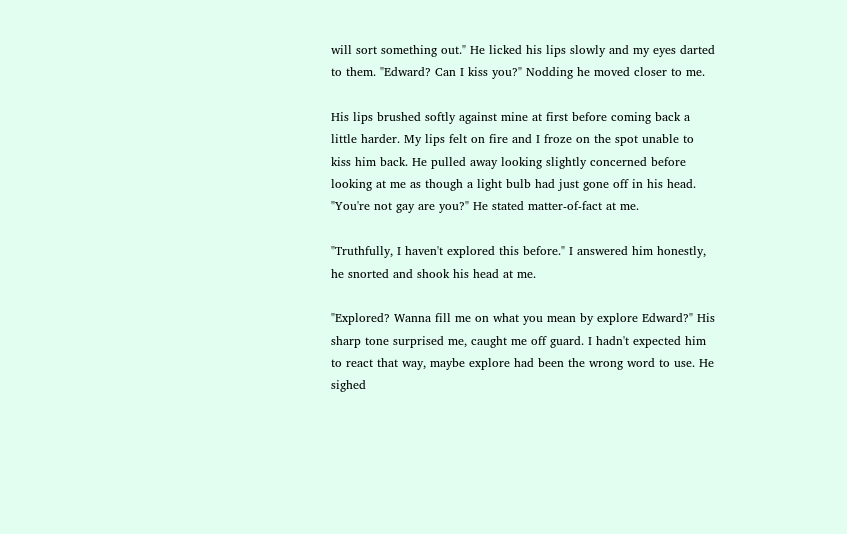will sort something out." He licked his lips slowly and my eyes darted to them. "Edward? Can I kiss you?" Nodding he moved closer to me.

His lips brushed softly against mine at first before coming back a little harder. My lips felt on fire and I froze on the spot unable to kiss him back. He pulled away looking slightly concerned before looking at me as though a light bulb had just gone off in his head. "You're not gay are you?" He stated matter-of-fact at me.

"Truthfully, I haven't explored this before." I answered him honestly, he snorted and shook his head at me.

"Explored? Wanna fill me on what you mean by explore Edward?" His sharp tone surprised me, caught me off guard. I hadn't expected him to react that way, maybe explore had been the wrong word to use. He sighed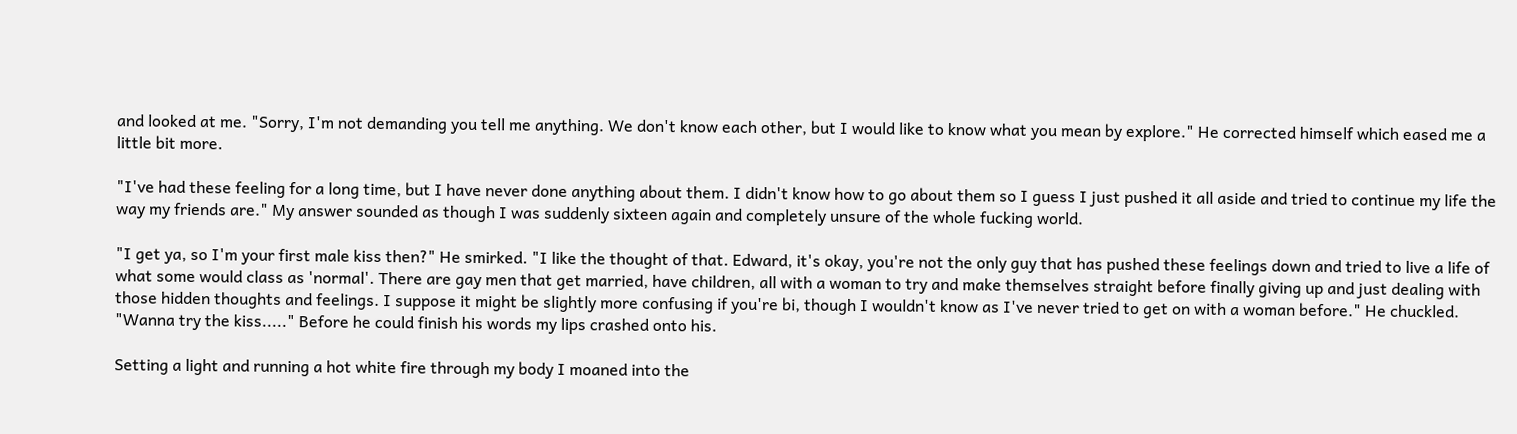and looked at me. "Sorry, I'm not demanding you tell me anything. We don't know each other, but I would like to know what you mean by explore." He corrected himself which eased me a little bit more.

"I've had these feeling for a long time, but I have never done anything about them. I didn't know how to go about them so I guess I just pushed it all aside and tried to continue my life the way my friends are." My answer sounded as though I was suddenly sixteen again and completely unsure of the whole fucking world.

"I get ya, so I'm your first male kiss then?" He smirked. "I like the thought of that. Edward, it's okay, you're not the only guy that has pushed these feelings down and tried to live a life of what some would class as 'normal'. There are gay men that get married, have children, all with a woman to try and make themselves straight before finally giving up and just dealing with those hidden thoughts and feelings. I suppose it might be slightly more confusing if you're bi, though I wouldn't know as I've never tried to get on with a woman before." He chuckled. "Wanna try the kiss....." Before he could finish his words my lips crashed onto his.

Setting a light and running a hot white fire through my body I moaned into the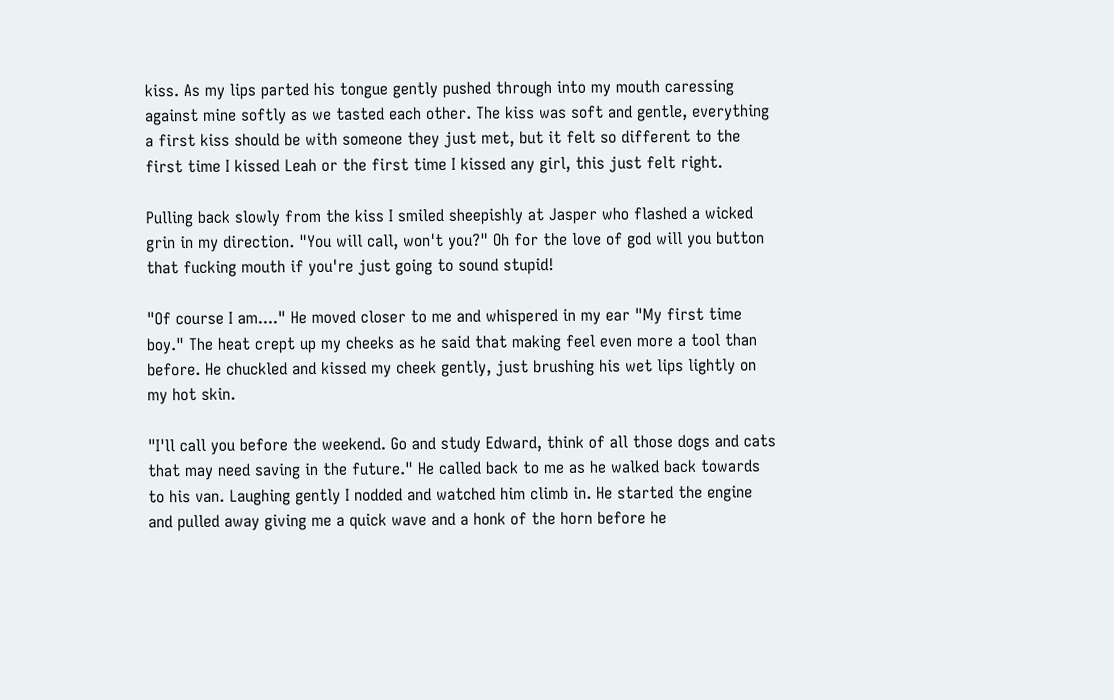kiss. As my lips parted his tongue gently pushed through into my mouth caressing against mine softly as we tasted each other. The kiss was soft and gentle, everything a first kiss should be with someone they just met, but it felt so different to the first time I kissed Leah or the first time I kissed any girl, this just felt right.

Pulling back slowly from the kiss I smiled sheepishly at Jasper who flashed a wicked grin in my direction. "You will call, won't you?" Oh for the love of god will you button that fucking mouth if you're just going to sound stupid!

"Of course I am...." He moved closer to me and whispered in my ear "My first time boy." The heat crept up my cheeks as he said that making feel even more a tool than before. He chuckled and kissed my cheek gently, just brushing his wet lips lightly on my hot skin.

"I'll call you before the weekend. Go and study Edward, think of all those dogs and cats that may need saving in the future." He called back to me as he walked back towards to his van. Laughing gently I nodded and watched him climb in. He started the engine and pulled away giving me a quick wave and a honk of the horn before he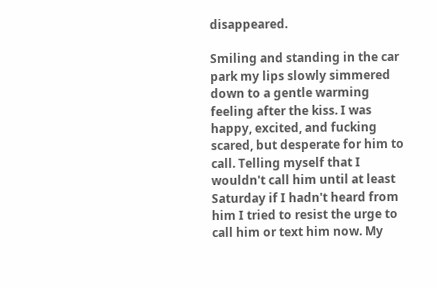disappeared.

Smiling and standing in the car park my lips slowly simmered down to a gentle warming feeling after the kiss. I was happy, excited, and fucking scared, but desperate for him to call. Telling myself that I wouldn't call him until at least Saturday if I hadn't heard from him I tried to resist the urge to call him or text him now. My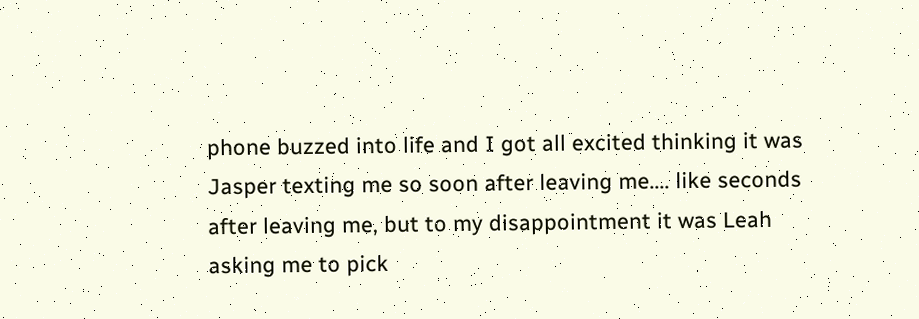phone buzzed into life and I got all excited thinking it was Jasper texting me so soon after leaving me.... like seconds after leaving me, but to my disappointment it was Leah asking me to pick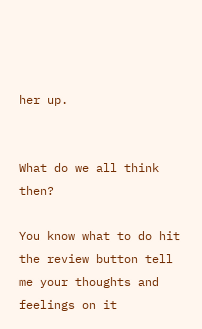her up.


What do we all think then?

You know what to do hit the review button tell me your thoughts and feelings on it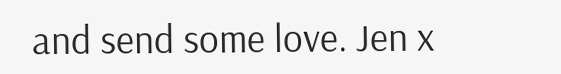and send some love. Jen x